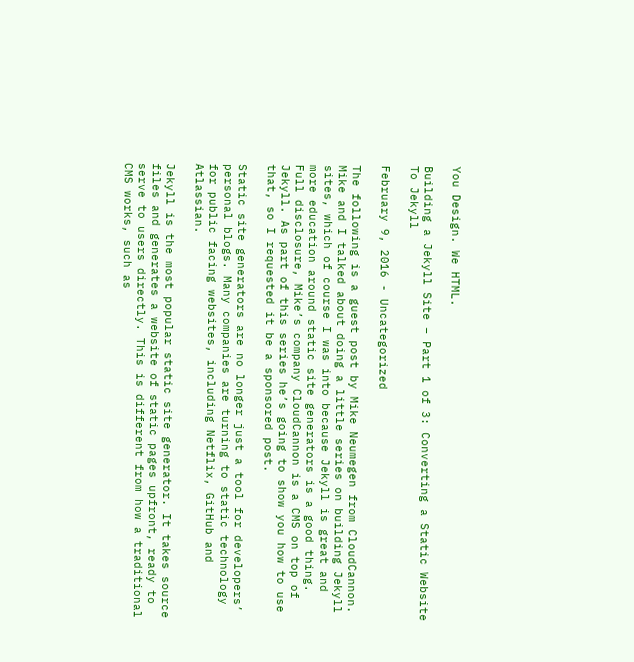You Design. We HTML.

Building a Jekyll Site – Part 1 of 3: Converting a Static Website To Jekyll

February 9, 2016 - Uncategorized

The following is a guest post by Mike Neumegen from CloudCannon. Mike and I talked about doing a little series on building Jekyll sites, which of course I was into because Jekyll is great and more education around static site generators is a good thing. Full disclosure, Mike’s company CloudCannon is a CMS on top of Jekyll. As part of this series he’s going to show you how to use that, so I requested it be a sponsored post.

Static site generators are no longer just a tool for developers’ personal blogs. Many companies are turning to static technology for public facing websites, including Netflix, GitHub and Atlassian.

Jekyll is the most popular static site generator. It takes source files and generates a website of static pages upfront, ready to serve to users directly. This is different from how a traditional CMS works, such as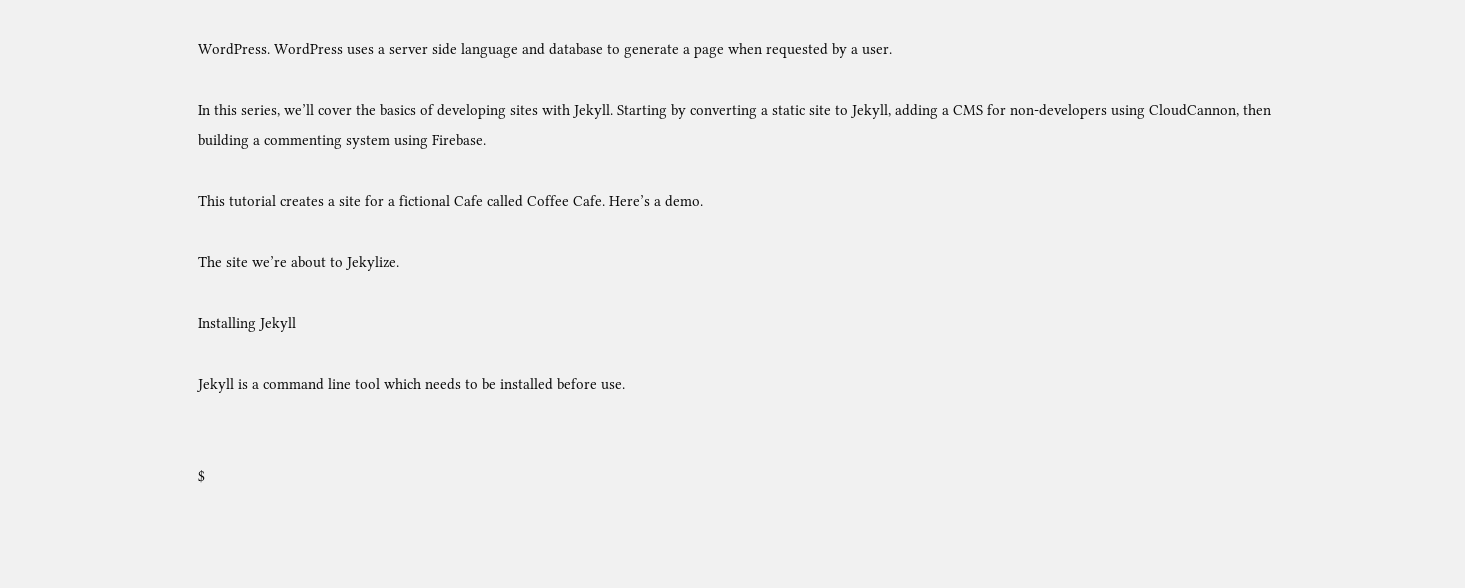WordPress. WordPress uses a server side language and database to generate a page when requested by a user.

In this series, we’ll cover the basics of developing sites with Jekyll. Starting by converting a static site to Jekyll, adding a CMS for non-developers using CloudCannon, then building a commenting system using Firebase.

This tutorial creates a site for a fictional Cafe called Coffee Cafe. Here’s a demo.

The site we’re about to Jekylize.

Installing Jekyll

Jekyll is a command line tool which needs to be installed before use.


$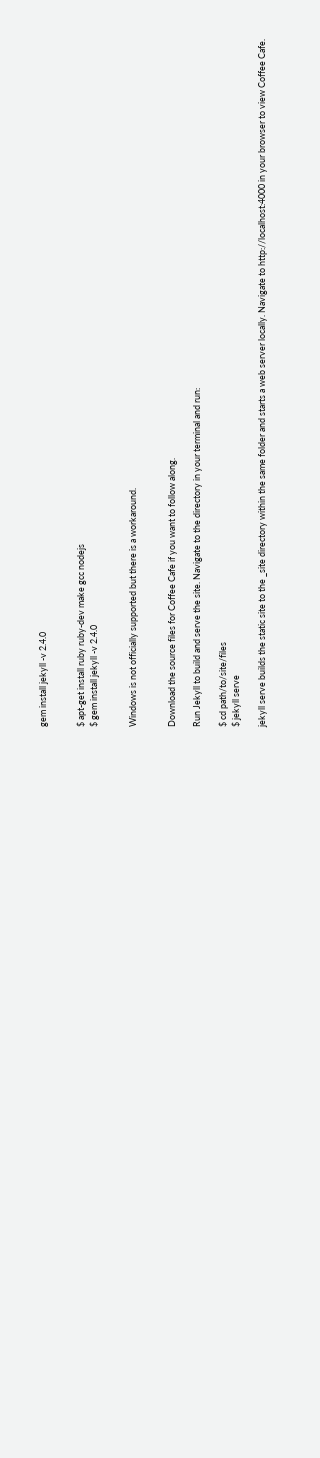gem install jekyll -v 2.4.0


$ apt-get install ruby ruby-dev make gcc nodejs
$ gem install jekyll -v 2.4.0


Windows is not officially supported but there is a workaround.


Download the source files for Coffee Cafe if you want to follow along.

Run Jekyll to build and serve the site. Navigate to the directory in your terminal and run:

$ cd path/to/site/files
$ jekyll serve

jekyll serve builds the static site to the _site directory within the same folder and starts a web server locally. Navigate to http://localhost:4000 in your browser to view Coffee Cafe.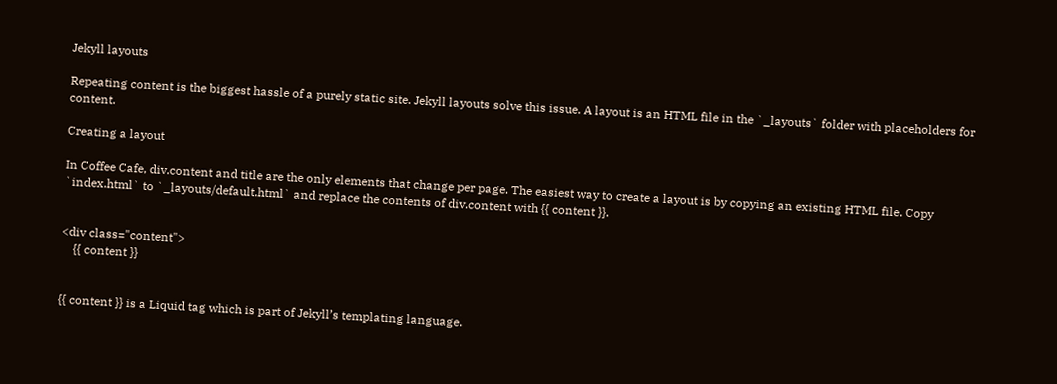Jekyll layouts

Repeating content is the biggest hassle of a purely static site. Jekyll layouts solve this issue. A layout is an HTML file in the `_layouts` folder with placeholders for content.

Creating a layout

In Coffee Cafe, div.content and title are the only elements that change per page. The easiest way to create a layout is by copying an existing HTML file. Copy `index.html` to `_layouts/default.html` and replace the contents of div.content with {{ content }}.


<div class="content">
    {{ content }}


{{ content }} is a Liquid tag which is part of Jekyll’s templating language.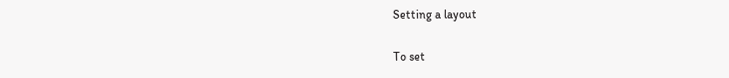Setting a layout

To set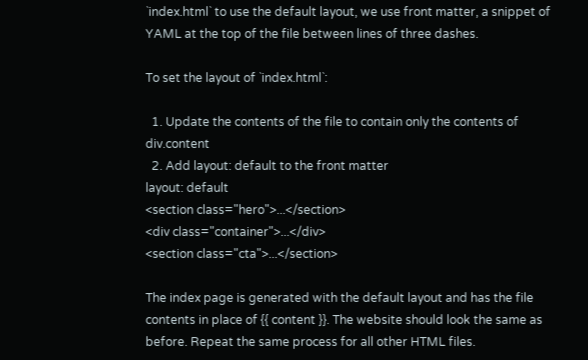`index.html` to use the default layout, we use front matter, a snippet of YAML at the top of the file between lines of three dashes.

To set the layout of `index.html`:

  1. Update the contents of the file to contain only the contents of div.content
  2. Add layout: default to the front matter
layout: default
<section class="hero">...</section>
<div class="container">...</div>
<section class="cta">...</section>

The index page is generated with the default layout and has the file contents in place of {{ content }}. The website should look the same as before. Repeat the same process for all other HTML files.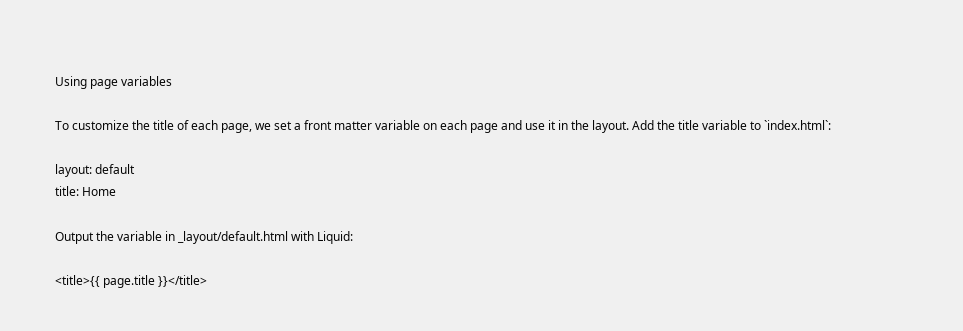Using page variables

To customize the title of each page, we set a front matter variable on each page and use it in the layout. Add the title variable to `index.html`:

layout: default
title: Home

Output the variable in _layout/default.html with Liquid:

<title>{{ page.title }}</title>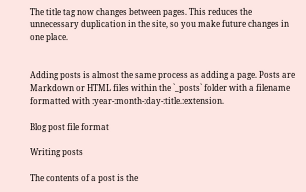The title tag now changes between pages. This reduces the unnecessary duplication in the site, so you make future changes in one place.


Adding posts is almost the same process as adding a page. Posts are Markdown or HTML files within the `_posts` folder with a filename formatted with :year-:month-:day-:title.:extension.

Blog post file format

Writing posts

The contents of a post is the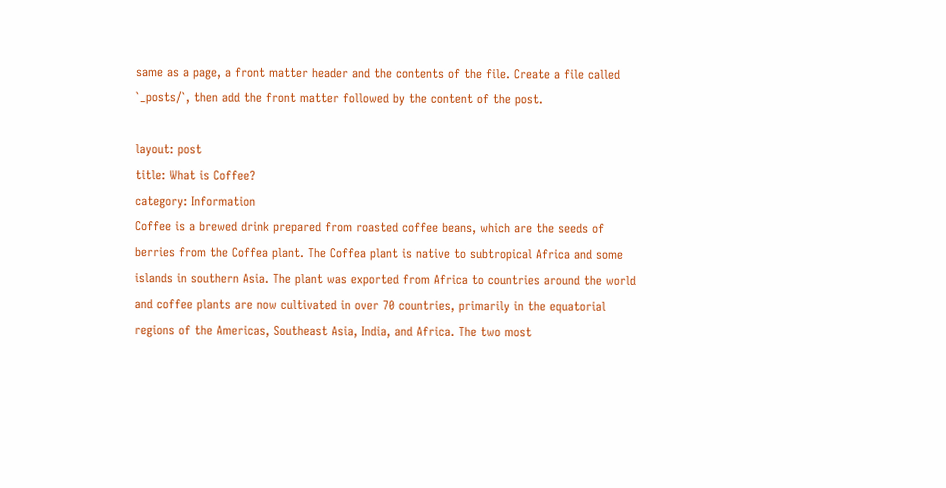same as a page, a front matter header and the contents of the file. Create a file called `_posts/`, then add the front matter followed by the content of the post.

layout: post
title: What is Coffee?
category: Information
Coffee is a brewed drink prepared from roasted coffee beans, which are the seeds of berries from the Coffea plant. The Coffea plant is native to subtropical Africa and some islands in southern Asia. The plant was exported from Africa to countries around the world and coffee plants are now cultivated in over 70 countries, primarily in the equatorial regions of the Americas, Southeast Asia, India, and Africa. The two most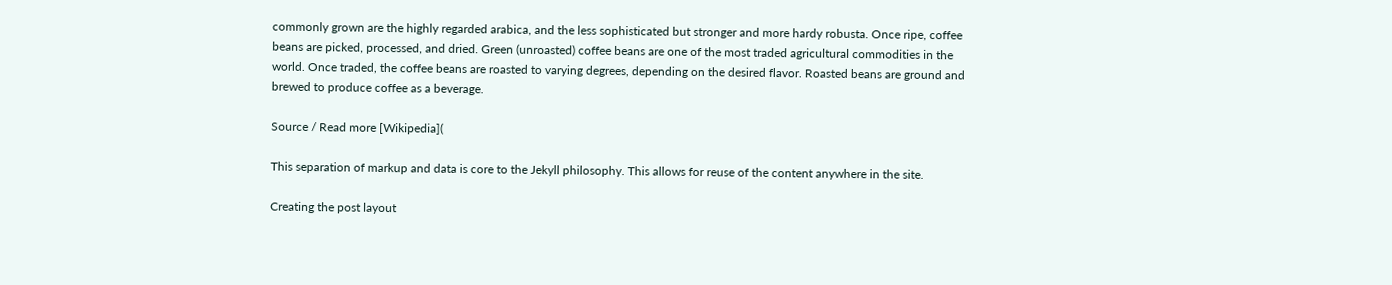commonly grown are the highly regarded arabica, and the less sophisticated but stronger and more hardy robusta. Once ripe, coffee beans are picked, processed, and dried. Green (unroasted) coffee beans are one of the most traded agricultural commodities in the world. Once traded, the coffee beans are roasted to varying degrees, depending on the desired flavor. Roasted beans are ground and brewed to produce coffee as a beverage.

Source / Read more [Wikipedia](

This separation of markup and data is core to the Jekyll philosophy. This allows for reuse of the content anywhere in the site.

Creating the post layout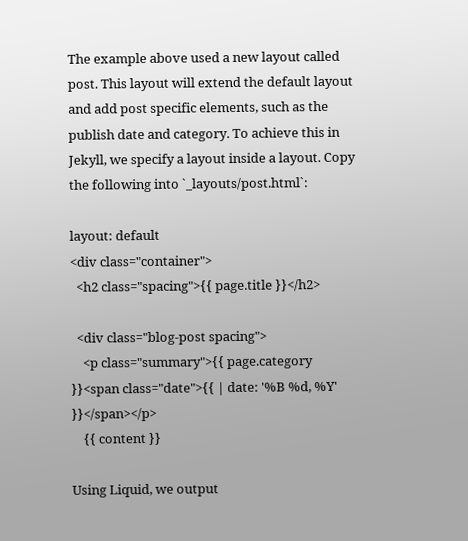The example above used a new layout called post. This layout will extend the default layout and add post specific elements, such as the publish date and category. To achieve this in Jekyll, we specify a layout inside a layout. Copy the following into `_layouts/post.html`:

layout: default
<div class="container">
  <h2 class="spacing">{{ page.title }}</h2>

  <div class="blog-post spacing">
    <p class="summary">{{ page.category }}<span class="date">{{ | date: '%B %d, %Y' }}</span></p>
    {{ content }}

Using Liquid, we output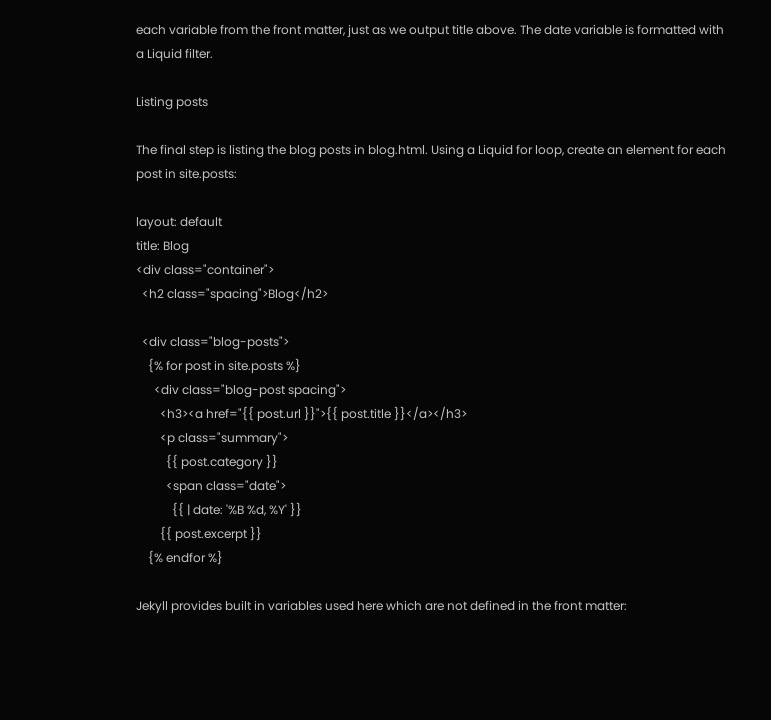each variable from the front matter, just as we output title above. The date variable is formatted with a Liquid filter.

Listing posts

The final step is listing the blog posts in blog.html. Using a Liquid for loop, create an element for each post in site.posts:

layout: default
title: Blog
<div class="container">
  <h2 class="spacing">Blog</h2>

  <div class="blog-posts">
    {% for post in site.posts %}
      <div class="blog-post spacing">
        <h3><a href="{{ post.url }}">{{ post.title }}</a></h3>
        <p class="summary">
          {{ post.category }}
          <span class="date">
            {{ | date: '%B %d, %Y' }}
        {{ post.excerpt }}
    {% endfor %}

Jekyll provides built in variables used here which are not defined in the front matter: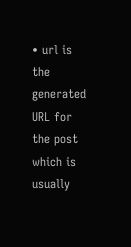• url is the generated URL for the post which is usually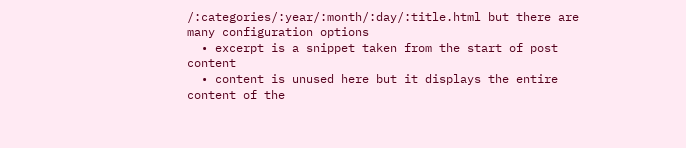/:categories/:year/:month/:day/:title.html but there are many configuration options
  • excerpt is a snippet taken from the start of post content
  • content is unused here but it displays the entire content of the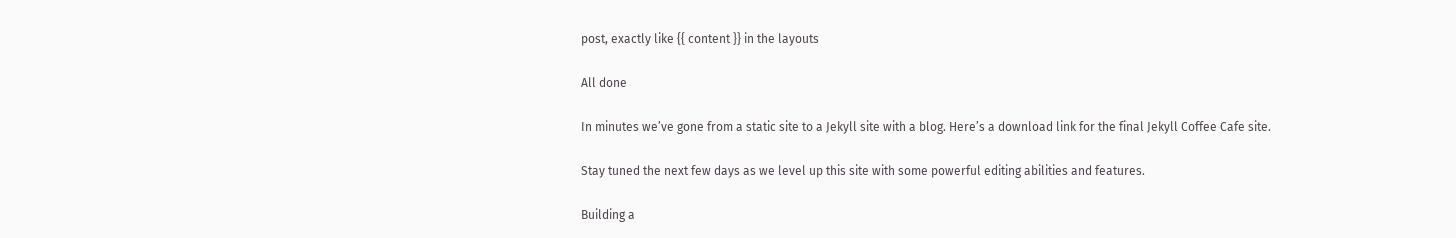post, exactly like {{ content }} in the layouts

All done

In minutes we’ve gone from a static site to a Jekyll site with a blog. Here’s a download link for the final Jekyll Coffee Cafe site.

Stay tuned the next few days as we level up this site with some powerful editing abilities and features.

Building a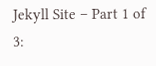Jekyll Site – Part 1 of 3: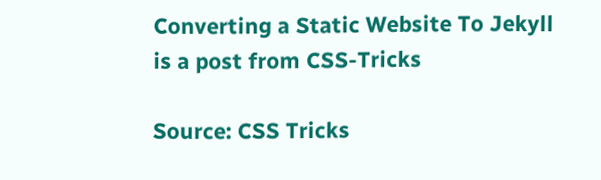Converting a Static Website To Jekyll is a post from CSS-Tricks

Source: CSS Tricks